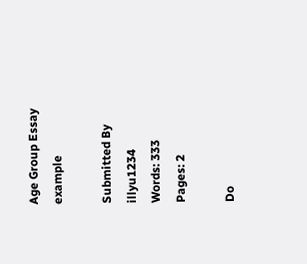Age Group Essay example

Submitted By illyu1234
Words: 333
Pages: 2

Do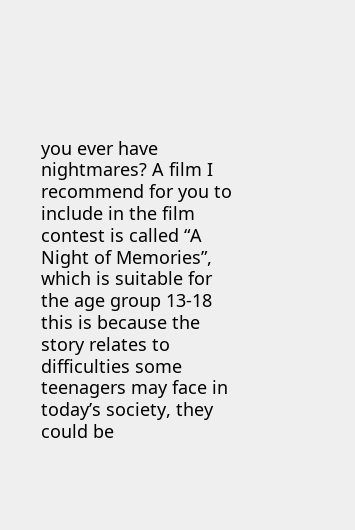you ever have nightmares? A film I recommend for you to include in the film contest is called “A Night of Memories”, which is suitable for the age group 13-18 this is because the story relates to difficulties some teenagers may face in today’s society, they could be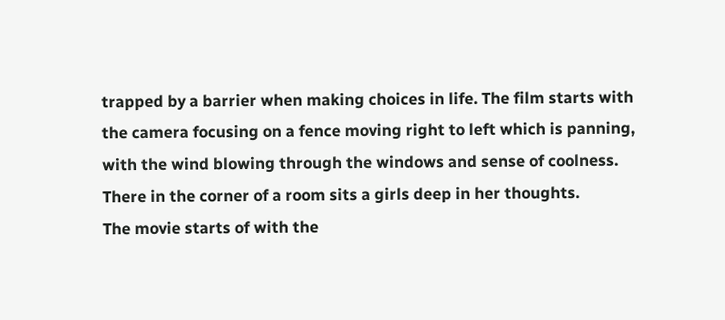trapped by a barrier when making choices in life. The film starts with the camera focusing on a fence moving right to left which is panning, with the wind blowing through the windows and sense of coolness. There in the corner of a room sits a girls deep in her thoughts.
The movie starts of with the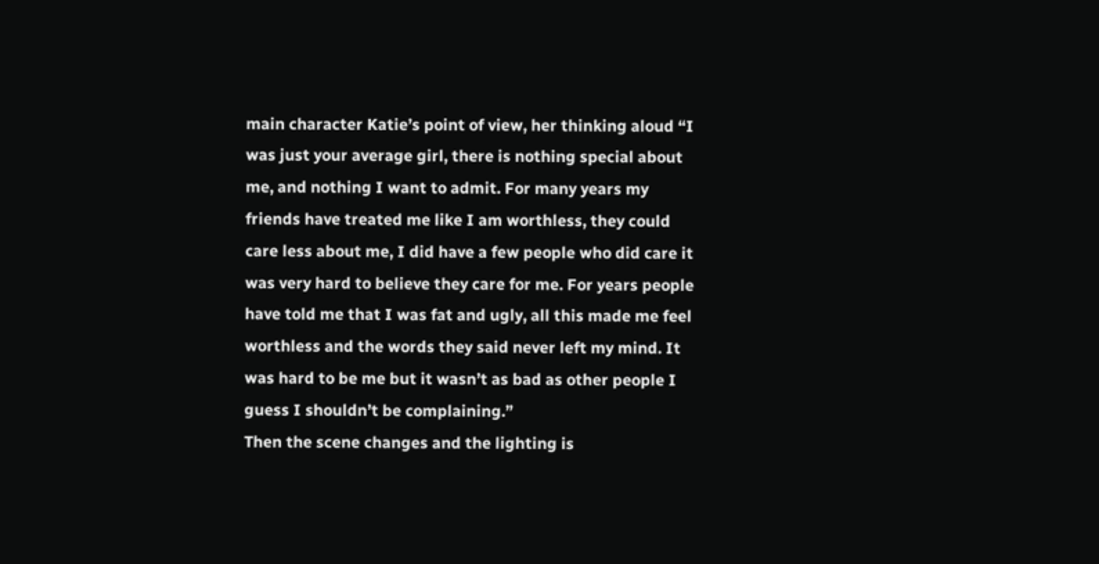main character Katie’s point of view, her thinking aloud “I was just your average girl, there is nothing special about me, and nothing I want to admit. For many years my friends have treated me like I am worthless, they could care less about me, I did have a few people who did care it was very hard to believe they care for me. For years people have told me that I was fat and ugly, all this made me feel worthless and the words they said never left my mind. It was hard to be me but it wasn’t as bad as other people I guess I shouldn’t be complaining.”
Then the scene changes and the lighting is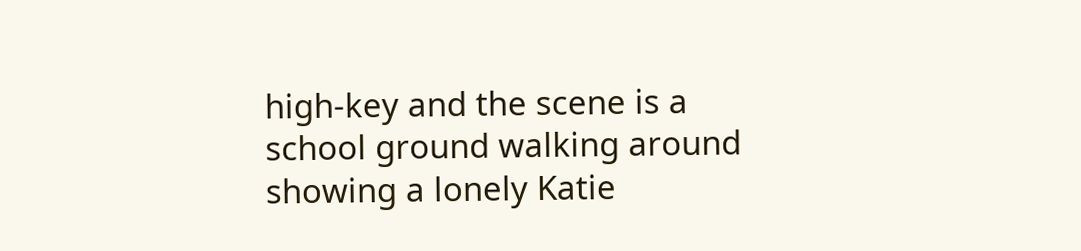high-key and the scene is a school ground walking around showing a lonely Katie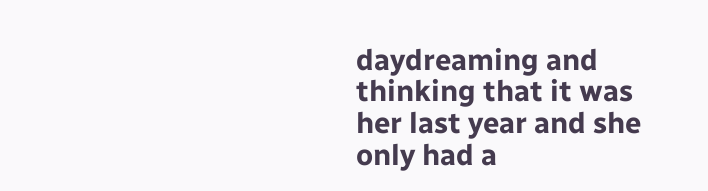daydreaming and thinking that it was her last year and she only had a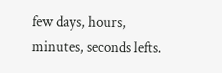few days, hours, minutes, seconds lefts.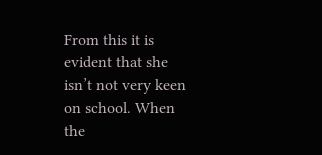From this it is evident that she isn’t not very keen on school. When the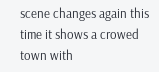scene changes again this time it shows a crowed town with